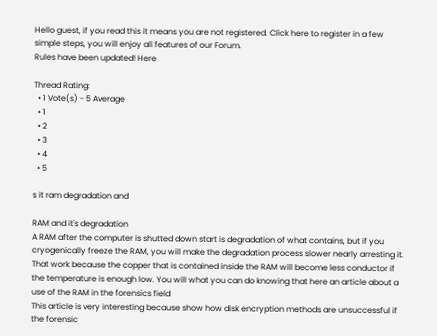Hello guest, if you read this it means you are not registered. Click here to register in a few simple steps, you will enjoy all features of our Forum.
Rules have been updated! Here

Thread Rating:
  • 1 Vote(s) - 5 Average
  • 1
  • 2
  • 3
  • 4
  • 5

s it ram degradation and

RAM and it's degradation
A RAM after the computer is shutted down start is degradation of what contains, but if you cryogenically freeze the RAM, you will make the degradation process slower nearly arresting it. That work because the copper that is contained inside the RAM will become less conductor if the temperature is enough low. You will what you can do knowing that here an article about a use of the RAM in the forensics field
This article is very interesting because show how disk encryption methods are unsuccessful if the forensic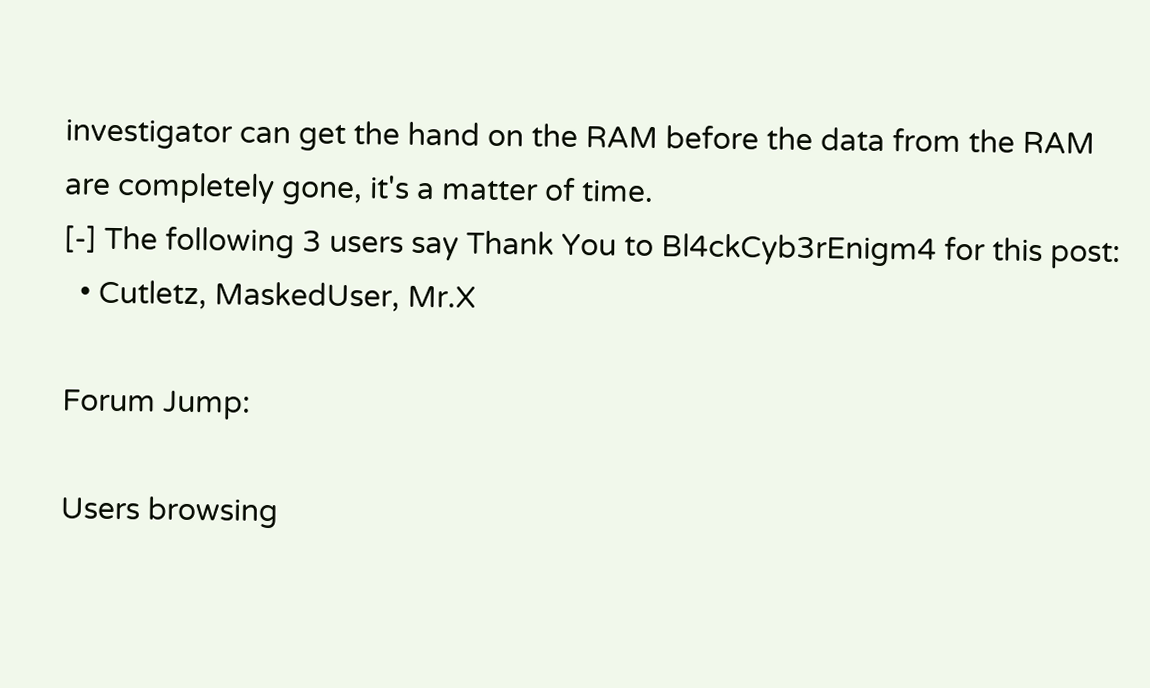investigator can get the hand on the RAM before the data from the RAM are completely gone, it's a matter of time.
[-] The following 3 users say Thank You to Bl4ckCyb3rEnigm4 for this post:
  • Cutletz, MaskedUser, Mr.X

Forum Jump:

Users browsing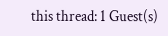this thread: 1 Guest(s)